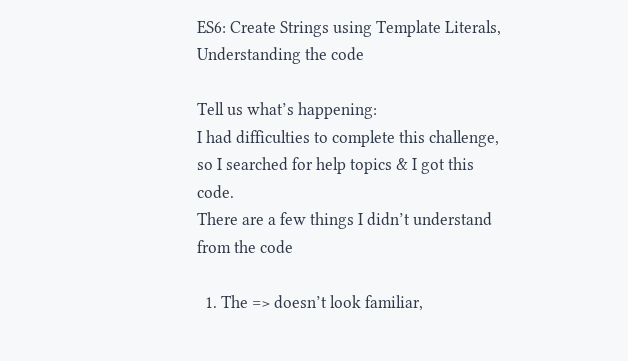ES6: Create Strings using Template Literals, Understanding the code

Tell us what’s happening:
I had difficulties to complete this challenge, so I searched for help topics & I got this code.
There are a few things I didn’t understand from the code

  1. The => doesn’t look familiar,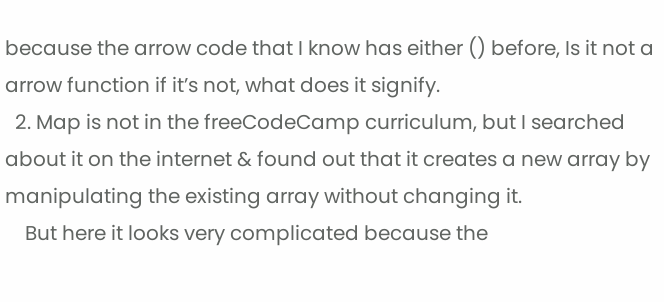because the arrow code that I know has either () before, Is it not a arrow function if it’s not, what does it signify.
  2. Map is not in the freeCodeCamp curriculum, but I searched about it on the internet & found out that it creates a new array by manipulating the existing array without changing it.
    But here it looks very complicated because the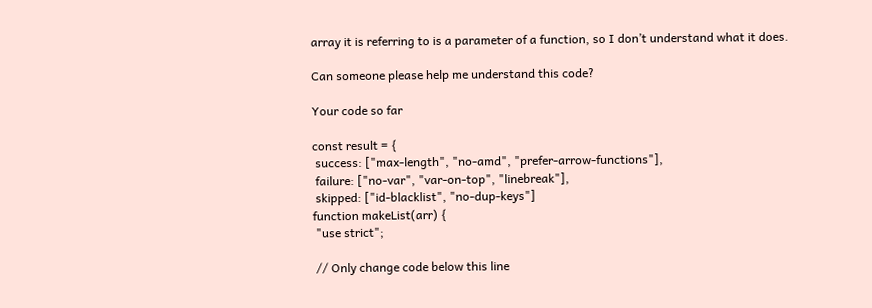array it is referring to is a parameter of a function, so I don’t understand what it does.

Can someone please help me understand this code?

Your code so far

const result = {
 success: ["max-length", "no-amd", "prefer-arrow-functions"],
 failure: ["no-var", "var-on-top", "linebreak"],
 skipped: ["id-blacklist", "no-dup-keys"]
function makeList(arr) {
 "use strict";

 // Only change code below this line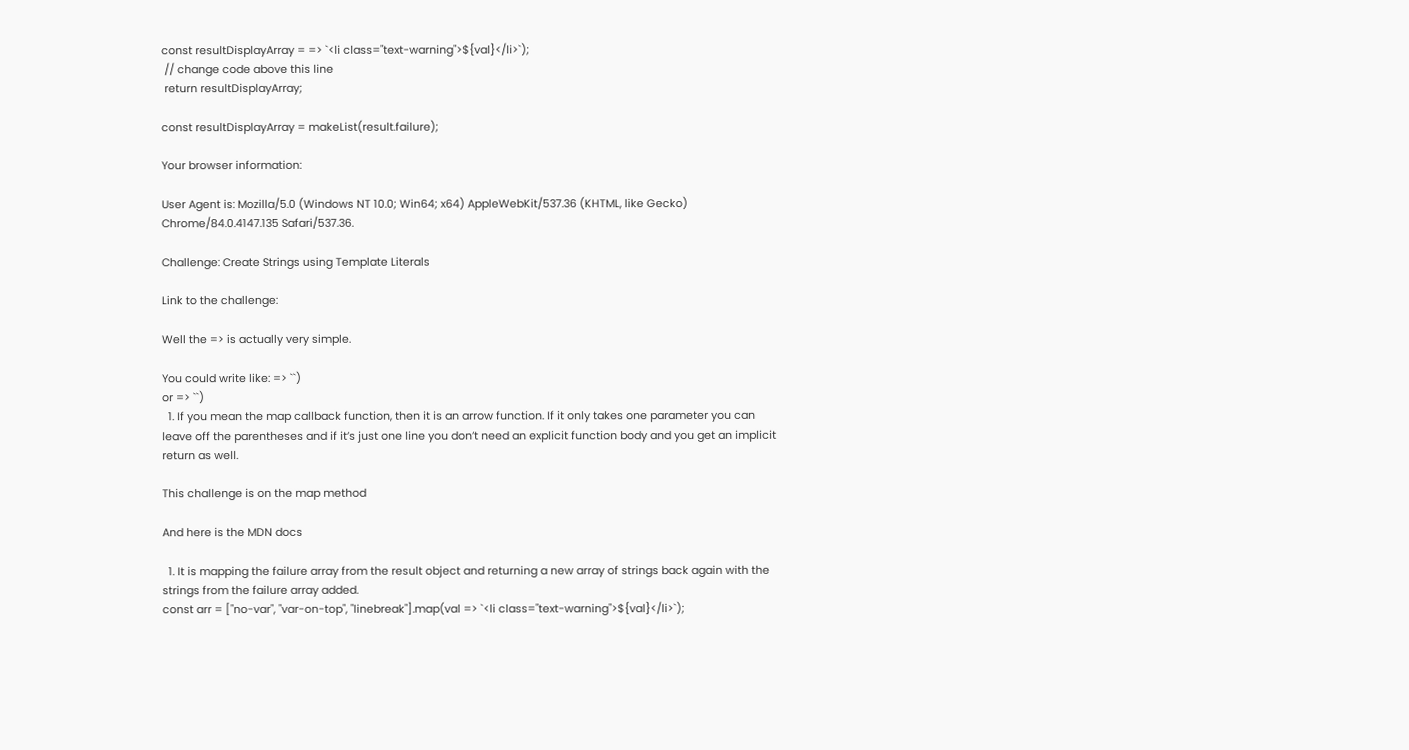const resultDisplayArray = => `<li class="text-warning">${val}</li>`);
 // change code above this line
 return resultDisplayArray;

const resultDisplayArray = makeList(result.failure);

Your browser information:

User Agent is: Mozilla/5.0 (Windows NT 10.0; Win64; x64) AppleWebKit/537.36 (KHTML, like Gecko) Chrome/84.0.4147.135 Safari/537.36.

Challenge: Create Strings using Template Literals

Link to the challenge:

Well the => is actually very simple.

You could write like: => ``)
or => ``)
  1. If you mean the map callback function, then it is an arrow function. If it only takes one parameter you can leave off the parentheses and if it’s just one line you don’t need an explicit function body and you get an implicit return as well.

This challenge is on the map method

And here is the MDN docs

  1. It is mapping the failure array from the result object and returning a new array of strings back again with the strings from the failure array added.
const arr = ["no-var", "var-on-top", "linebreak"].map(val => `<li class="text-warning">${val}</li>`);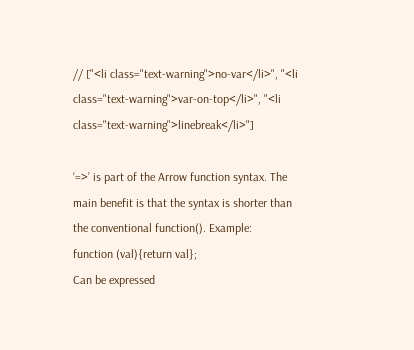// ["<li class="text-warning">no-var</li>", "<li class="text-warning">var-on-top</li>", "<li class="text-warning">linebreak</li>"]

‘=>’ is part of the Arrow function syntax. The main benefit is that the syntax is shorter than the conventional function(). Example:
function (val){return val};
Can be expressed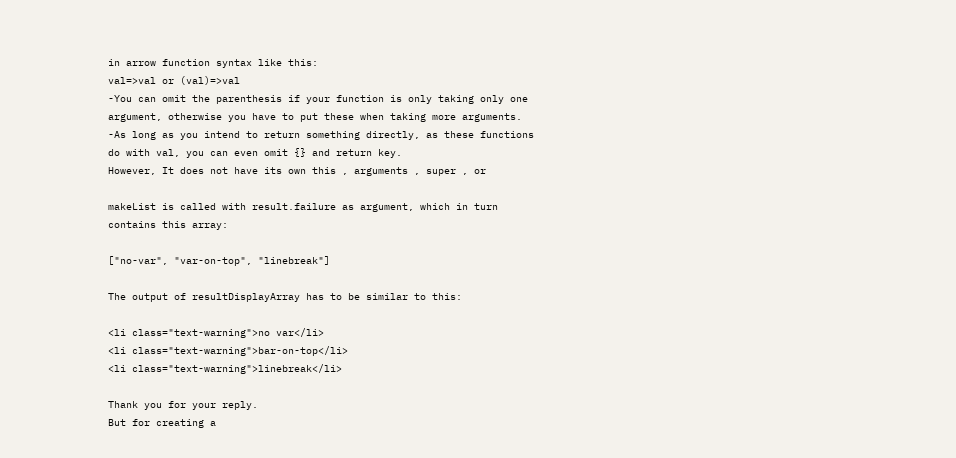in arrow function syntax like this:
val=>val or (val)=>val
-You can omit the parenthesis if your function is only taking only one argument, otherwise you have to put these when taking more arguments.
-As long as you intend to return something directly, as these functions do with val, you can even omit {} and return key.
However, It does not have its own this , arguments , super , or

makeList is called with result.failure as argument, which in turn contains this array:

["no-var", "var-on-top", "linebreak"]

The output of resultDisplayArray has to be similar to this:

<li class="text-warning">no var</li>
<li class="text-warning">bar-on-top</li>
<li class="text-warning">linebreak</li>

Thank you for your reply.
But for creating a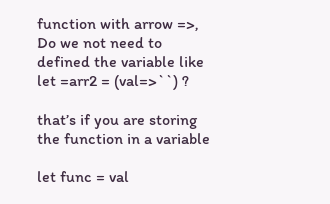function with arrow =>, Do we not need to defined the variable like let =arr2 = (val=>``) ?

that’s if you are storing the function in a variable

let func = val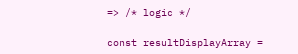=> /* logic */

const resultDisplayArray =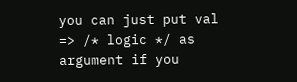you can just put val => /* logic */ as argument if you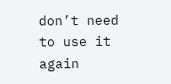don’t need to use it again